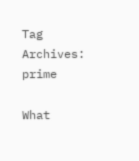Tag Archives: prime

What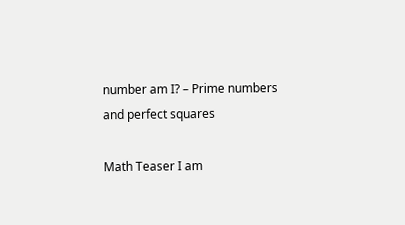number am I? – Prime numbers and perfect squares

Math Teaser I am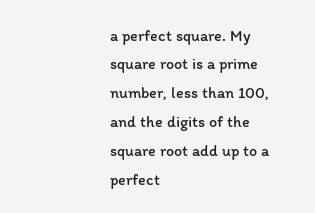a perfect square. My square root is a prime number, less than 100, and the digits of the square root add up to a perfect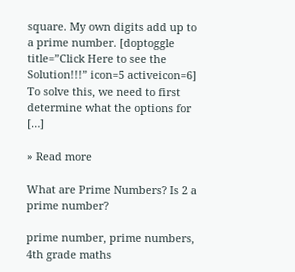square. My own digits add up to a prime number. [doptoggle title=”Click Here to see the Solution!!!” icon=5 activeicon=6] To solve this, we need to first determine what the options for […]

» Read more

What are Prime Numbers? Is 2 a prime number?

prime number, prime numbers, 4th grade maths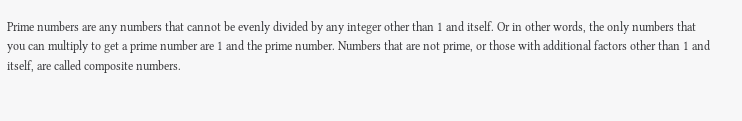Prime numbers are any numbers that cannot be evenly divided by any integer other than 1 and itself. Or in other words, the only numbers that you can multiply to get a prime number are 1 and the prime number. Numbers that are not prime, or those with additional factors other than 1 and itself, are called composite numbers.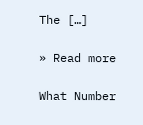The […]

» Read more

What Number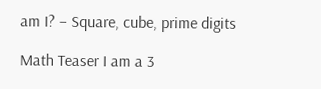am I? – Square, cube, prime digits

Math Teaser I am a 3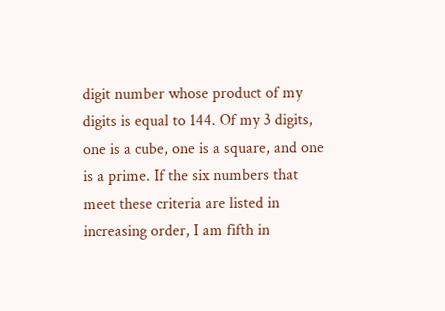digit number whose product of my digits is equal to 144. Of my 3 digits, one is a cube, one is a square, and one is a prime. If the six numbers that meet these criteria are listed in increasing order, I am fifth in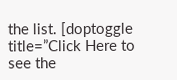the list. [doptoggle title=”Click Here to see the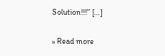Solution!!!” […]

» Read more